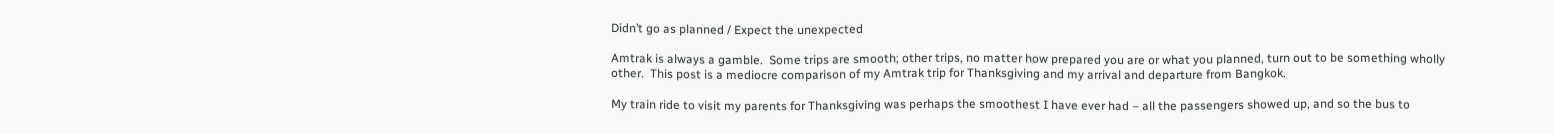Didn’t go as planned / Expect the unexpected

Amtrak is always a gamble.  Some trips are smooth; other trips, no matter how prepared you are or what you planned, turn out to be something wholly other.  This post is a mediocre comparison of my Amtrak trip for Thanksgiving and my arrival and departure from Bangkok.

My train ride to visit my parents for Thanksgiving was perhaps the smoothest I have ever had – all the passengers showed up, and so the bus to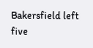Bakersfield left five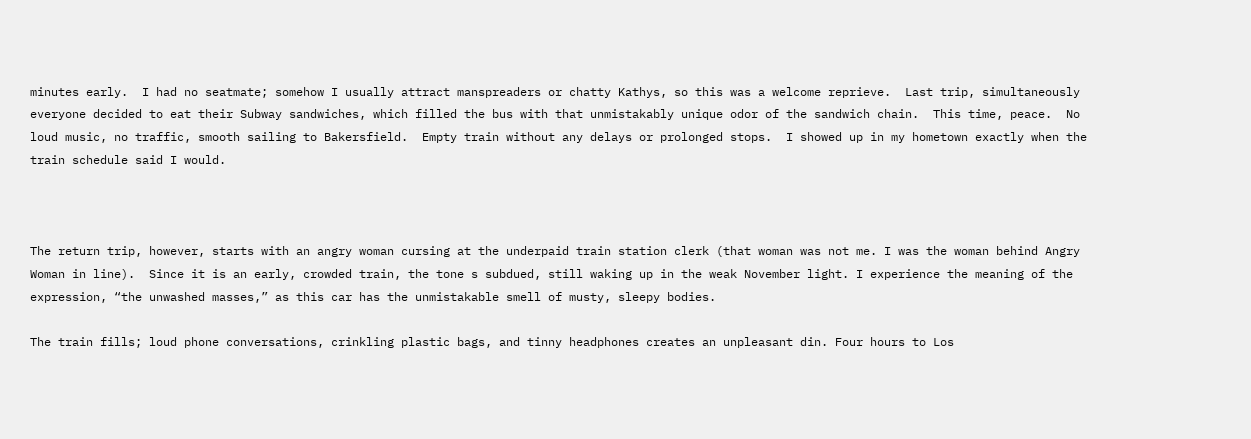minutes early.  I had no seatmate; somehow I usually attract manspreaders or chatty Kathys, so this was a welcome reprieve.  Last trip, simultaneously everyone decided to eat their Subway sandwiches, which filled the bus with that unmistakably unique odor of the sandwich chain.  This time, peace.  No loud music, no traffic, smooth sailing to Bakersfield.  Empty train without any delays or prolonged stops.  I showed up in my hometown exactly when the train schedule said I would.



The return trip, however, starts with an angry woman cursing at the underpaid train station clerk (that woman was not me. I was the woman behind Angry Woman in line).  Since it is an early, crowded train, the tone s subdued, still waking up in the weak November light. I experience the meaning of the expression, “the unwashed masses,” as this car has the unmistakable smell of musty, sleepy bodies.

The train fills; loud phone conversations, crinkling plastic bags, and tinny headphones creates an unpleasant din. Four hours to Los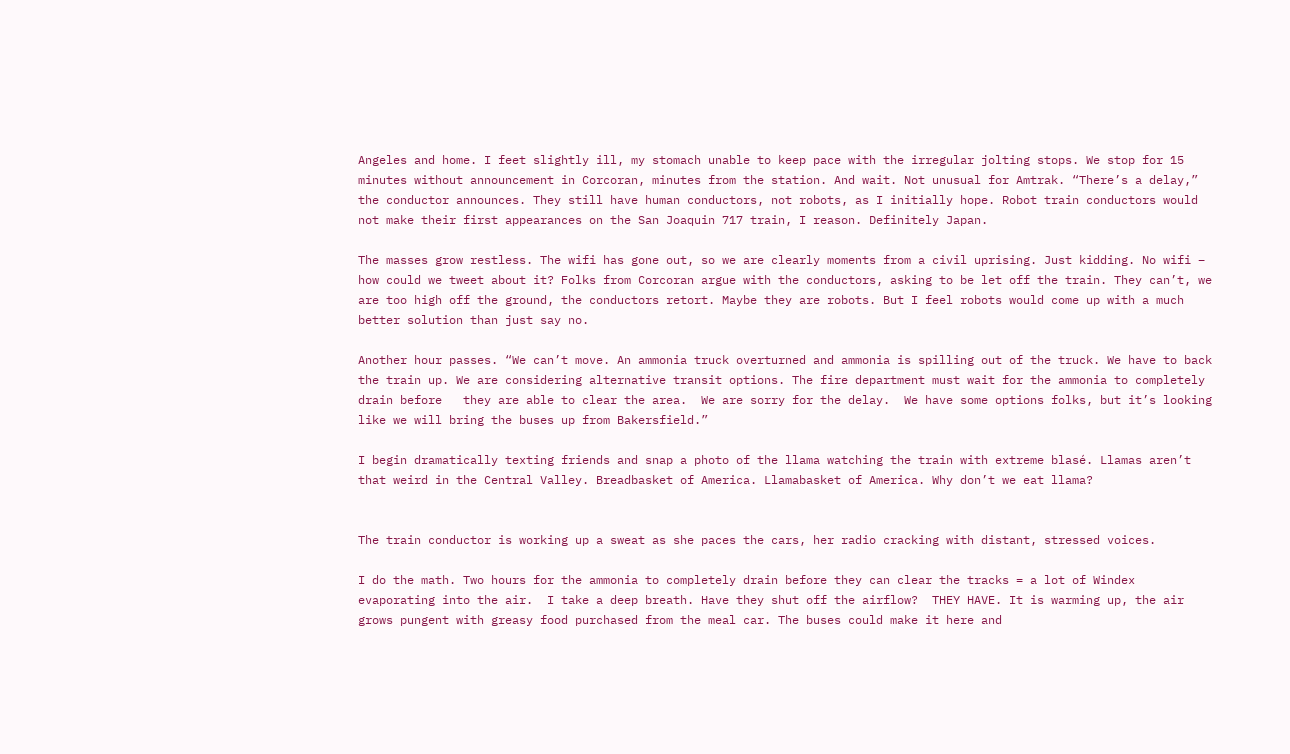Angeles and home. I feet slightly ill, my stomach unable to keep pace with the irregular jolting stops. We stop for 15 minutes without announcement in Corcoran, minutes from the station. And wait. Not unusual for Amtrak. “There’s a delay,” the conductor announces. They still have human conductors, not robots, as I initially hope. Robot train conductors would not make their first appearances on the San Joaquin 717 train, I reason. Definitely Japan.

The masses grow restless. The wifi has gone out, so we are clearly moments from a civil uprising. Just kidding. No wifi – how could we tweet about it? Folks from Corcoran argue with the conductors, asking to be let off the train. They can’t, we are too high off the ground, the conductors retort. Maybe they are robots. But I feel robots would come up with a much better solution than just say no.

Another hour passes. “We can’t move. An ammonia truck overturned and ammonia is spilling out of the truck. We have to back the train up. We are considering alternative transit options. The fire department must wait for the ammonia to completely drain before   they are able to clear the area.  We are sorry for the delay.  We have some options folks, but it’s looking like we will bring the buses up from Bakersfield.”

I begin dramatically texting friends and snap a photo of the llama watching the train with extreme blasé. Llamas aren’t that weird in the Central Valley. Breadbasket of America. Llamabasket of America. Why don’t we eat llama?


The train conductor is working up a sweat as she paces the cars, her radio cracking with distant, stressed voices.

I do the math. Two hours for the ammonia to completely drain before they can clear the tracks = a lot of Windex evaporating into the air.  I take a deep breath. Have they shut off the airflow?  THEY HAVE. It is warming up, the air grows pungent with greasy food purchased from the meal car. The buses could make it here and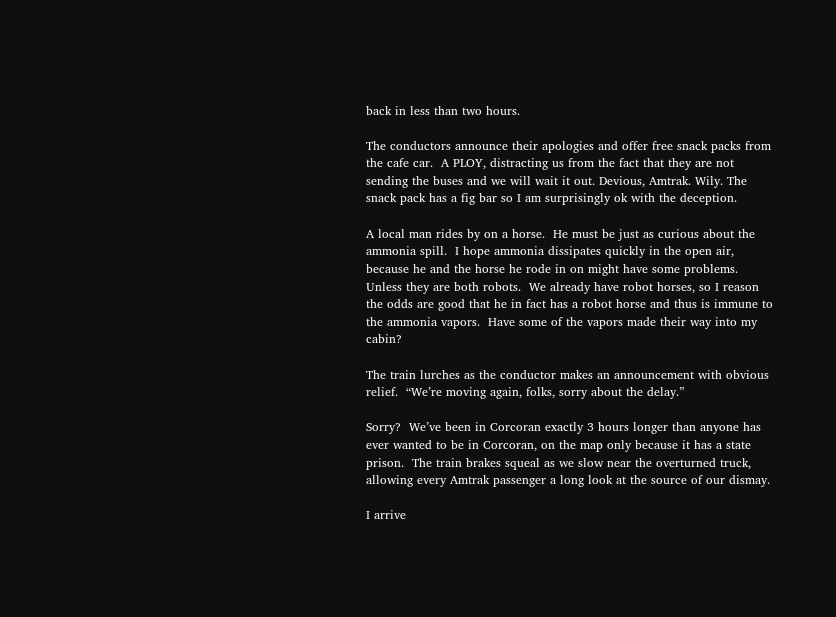back in less than two hours.

The conductors announce their apologies and offer free snack packs from the cafe car.  A PLOY, distracting us from the fact that they are not sending the buses and we will wait it out. Devious, Amtrak. Wily. The snack pack has a fig bar so I am surprisingly ok with the deception.

A local man rides by on a horse.  He must be just as curious about the ammonia spill.  I hope ammonia dissipates quickly in the open air, because he and the horse he rode in on might have some problems.  Unless they are both robots.  We already have robot horses, so I reason the odds are good that he in fact has a robot horse and thus is immune to the ammonia vapors.  Have some of the vapors made their way into my cabin?

The train lurches as the conductor makes an announcement with obvious relief.  “We’re moving again, folks, sorry about the delay.”

Sorry?  We’ve been in Corcoran exactly 3 hours longer than anyone has ever wanted to be in Corcoran, on the map only because it has a state prison.  The train brakes squeal as we slow near the overturned truck, allowing every Amtrak passenger a long look at the source of our dismay.

I arrive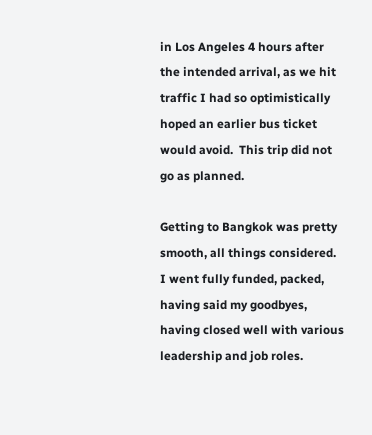in Los Angeles 4 hours after the intended arrival, as we hit traffic I had so optimistically hoped an earlier bus ticket would avoid.  This trip did not go as planned.

Getting to Bangkok was pretty smooth, all things considered.  I went fully funded, packed, having said my goodbyes, having closed well with various leadership and job roles.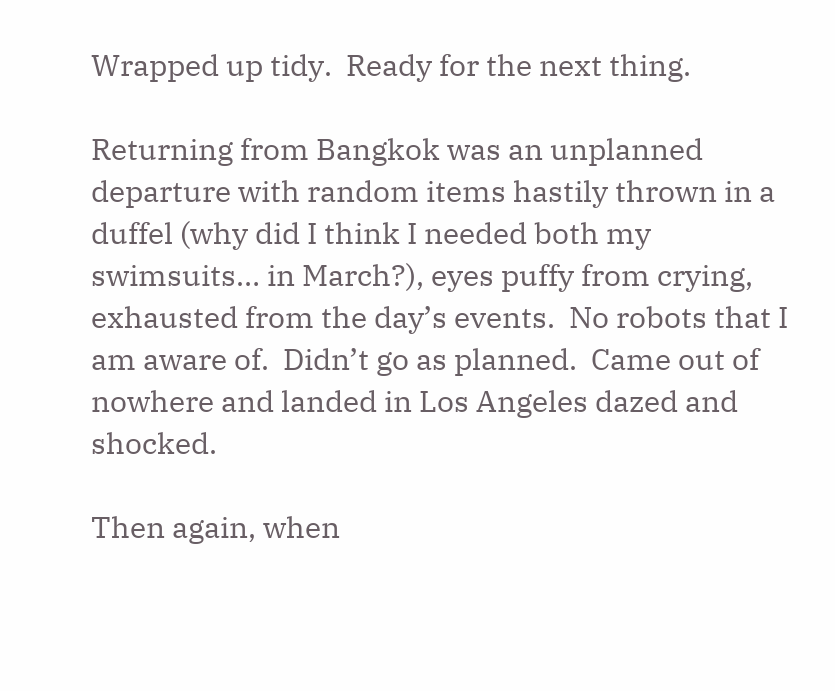Wrapped up tidy.  Ready for the next thing.

Returning from Bangkok was an unplanned departure with random items hastily thrown in a duffel (why did I think I needed both my swimsuits… in March?), eyes puffy from crying, exhausted from the day’s events.  No robots that I am aware of.  Didn’t go as planned.  Came out of nowhere and landed in Los Angeles dazed and shocked.

Then again, when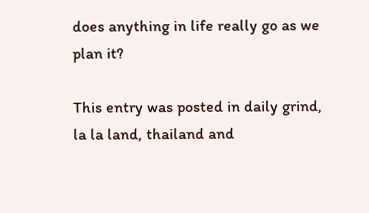does anything in life really go as we plan it?

This entry was posted in daily grind, la la land, thailand and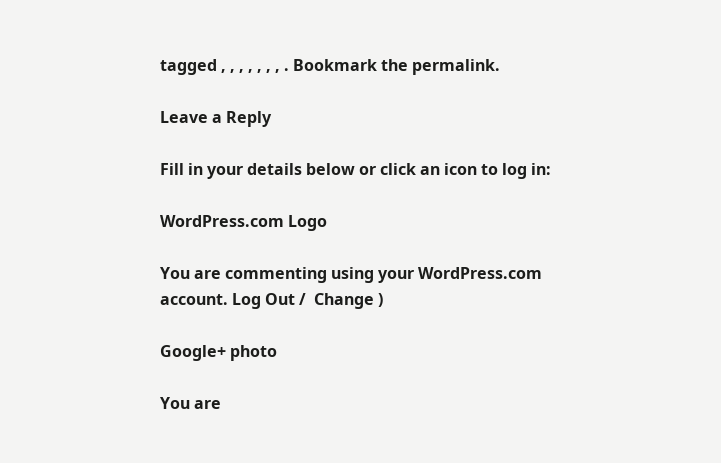tagged , , , , , , , . Bookmark the permalink.

Leave a Reply

Fill in your details below or click an icon to log in:

WordPress.com Logo

You are commenting using your WordPress.com account. Log Out /  Change )

Google+ photo

You are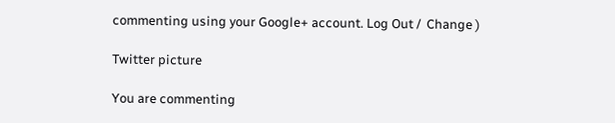commenting using your Google+ account. Log Out /  Change )

Twitter picture

You are commenting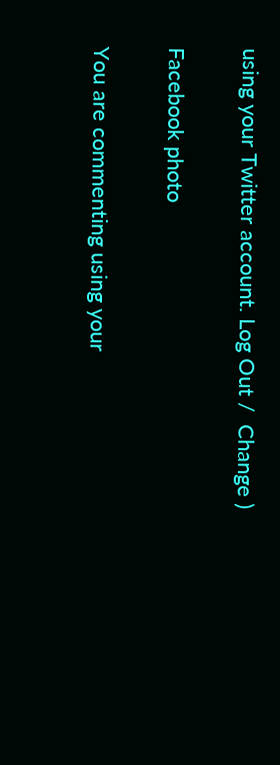using your Twitter account. Log Out /  Change )

Facebook photo

You are commenting using your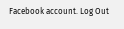Facebook account. Log Out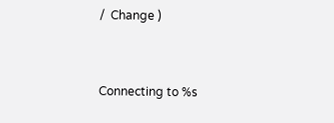/  Change )


Connecting to %s